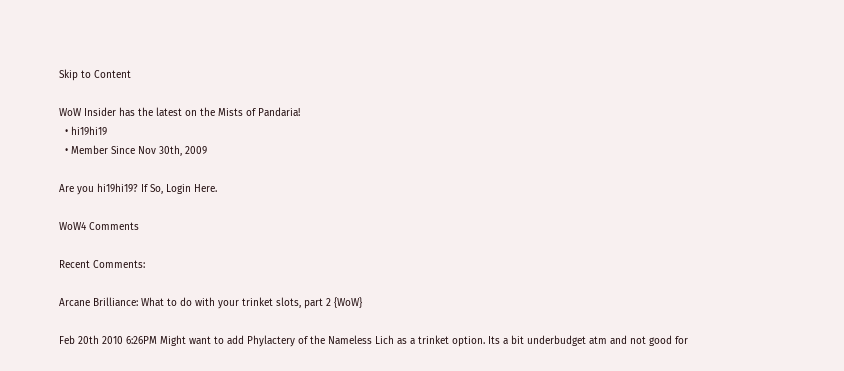Skip to Content

WoW Insider has the latest on the Mists of Pandaria!
  • hi19hi19
  • Member Since Nov 30th, 2009

Are you hi19hi19? If So, Login Here.

WoW4 Comments

Recent Comments:

Arcane Brilliance: What to do with your trinket slots, part 2 {WoW}

Feb 20th 2010 6:26PM Might want to add Phylactery of the Nameless Lich as a trinket option. Its a bit underbudget atm and not good for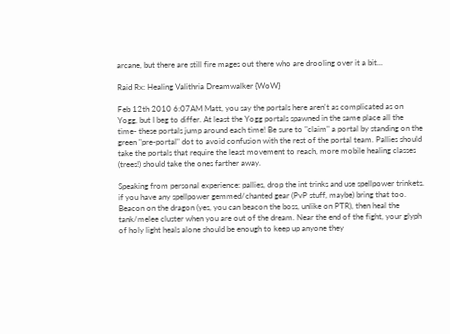arcane, but there are still fire mages out there who are drooling over it a bit...

Raid Rx: Healing Valithria Dreamwalker {WoW}

Feb 12th 2010 6:07AM Matt, you say the portals here aren't as complicated as on Yogg, but I beg to differ. At least the Yogg portals spawned in the same place all the time- these portals jump around each time! Be sure to "claim" a portal by standing on the green "pre-portal" dot to avoid confusion with the rest of the portal team. Pallies should take the portals that require the least movement to reach, more mobile healing classes (trees!) should take the ones farther away.

Speaking from personal experience: pallies, drop the int trinks and use spellpower trinkets. if you have any spellpower gemmed/chanted gear (PvP stuff, maybe) bring that too. Beacon on the dragon (yes, you can beacon the boss, unlike on PTR), then heal the tank/melee cluster when you are out of the dream. Near the end of the fight, your glyph of holy light heals alone should be enough to keep up anyone they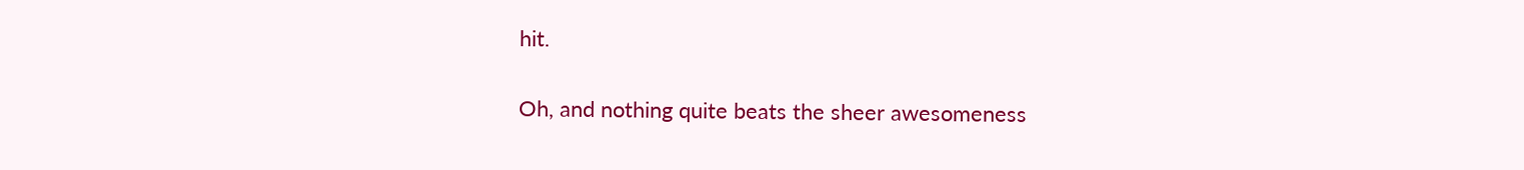hit.

Oh, and nothing quite beats the sheer awesomeness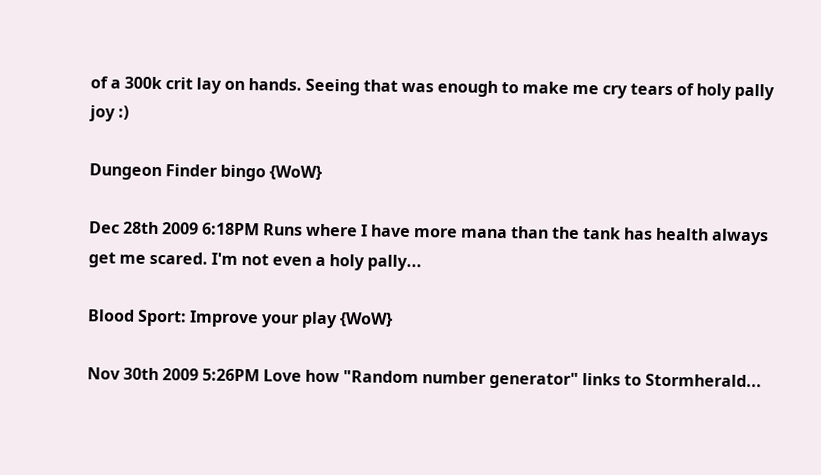of a 300k crit lay on hands. Seeing that was enough to make me cry tears of holy pally joy :)

Dungeon Finder bingo {WoW}

Dec 28th 2009 6:18PM Runs where I have more mana than the tank has health always get me scared. I'm not even a holy pally...

Blood Sport: Improve your play {WoW}

Nov 30th 2009 5:26PM Love how "Random number generator" links to Stormherald...